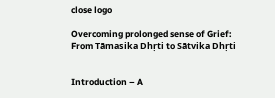close logo

Overcoming prolonged sense of Grief: From Tāmasika Dhṛti to Sātvika Dhṛti


Introduction – A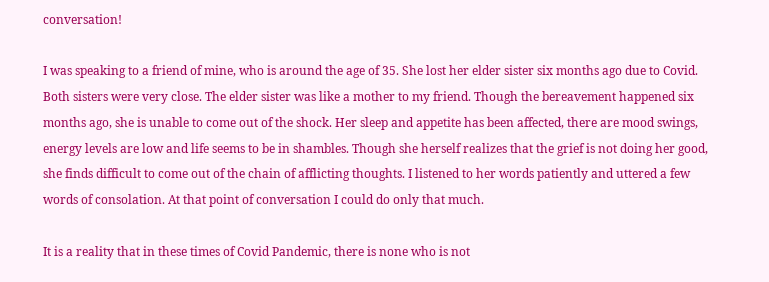conversation!

I was speaking to a friend of mine, who is around the age of 35. She lost her elder sister six months ago due to Covid. Both sisters were very close. The elder sister was like a mother to my friend. Though the bereavement happened six months ago, she is unable to come out of the shock. Her sleep and appetite has been affected, there are mood swings, energy levels are low and life seems to be in shambles. Though she herself realizes that the grief is not doing her good, she finds difficult to come out of the chain of afflicting thoughts. I listened to her words patiently and uttered a few words of consolation. At that point of conversation I could do only that much.

It is a reality that in these times of Covid Pandemic, there is none who is not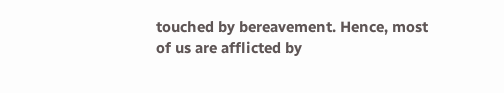touched by bereavement. Hence, most of us are afflicted by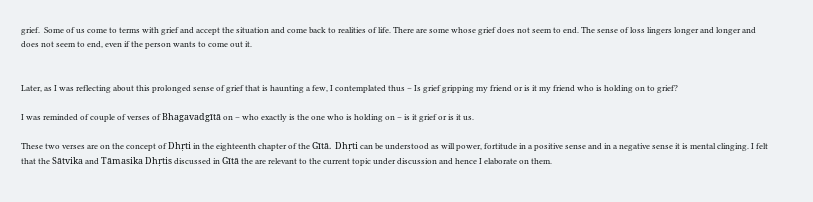grief.  Some of us come to terms with grief and accept the situation and come back to realities of life. There are some whose grief does not seem to end. The sense of loss lingers longer and longer and does not seem to end, even if the person wants to come out it.


Later, as I was reflecting about this prolonged sense of grief that is haunting a few, I contemplated thus – Is grief gripping my friend or is it my friend who is holding on to grief?

I was reminded of couple of verses of Bhagavadgītā on – who exactly is the one who is holding on – is it grief or is it us.

These two verses are on the concept of Dhṛti in the eighteenth chapter of the Gītā.  Dhṛti can be understood as will power, fortitude in a positive sense and in a negative sense it is mental clinging. I felt that the Sātvika and Tāmasika Dhṛtis discussed in Gītā the are relevant to the current topic under discussion and hence I elaborate on them.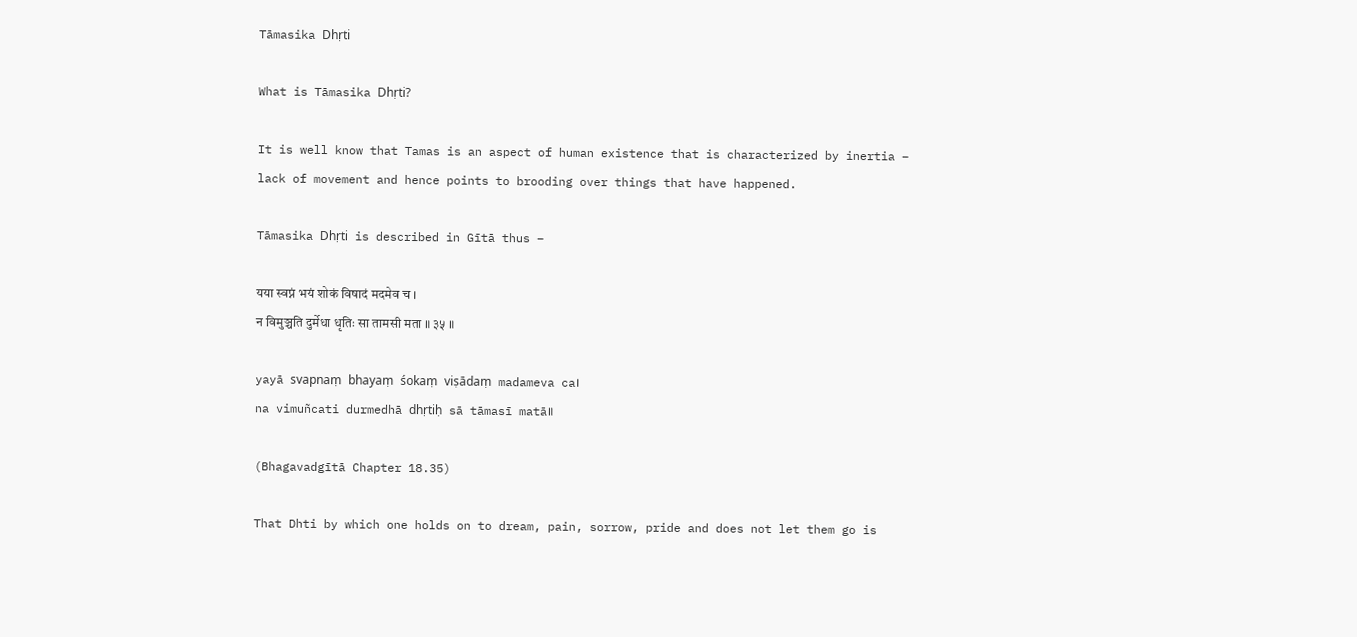Tāmasika Dhṛti

What is Tāmasika Dhṛti?

It is well know that Tamas is an aspect of human existence that is characterized by inertia – lack of movement and hence points to brooding over things that have happened.

Tāmasika Dhṛti is described in Gītā thus –

यया स्वप्नं भयं शोकं विषादं मदमेव च ।
न विमुञ्चति दुर्मेधा धृतिः सा तामसी मता ॥ ३५ ॥

yayā svapnaṃ bhayaṃ śokaṃ viṣādaṃ madameva ca।
na vimuñcati durmedhā dhṛtiḥ sā tāmasī matā॥

(Bhagavadgītā Chapter 18.35)

That Dhti by which one holds on to dream, pain, sorrow, pride and does not let them go is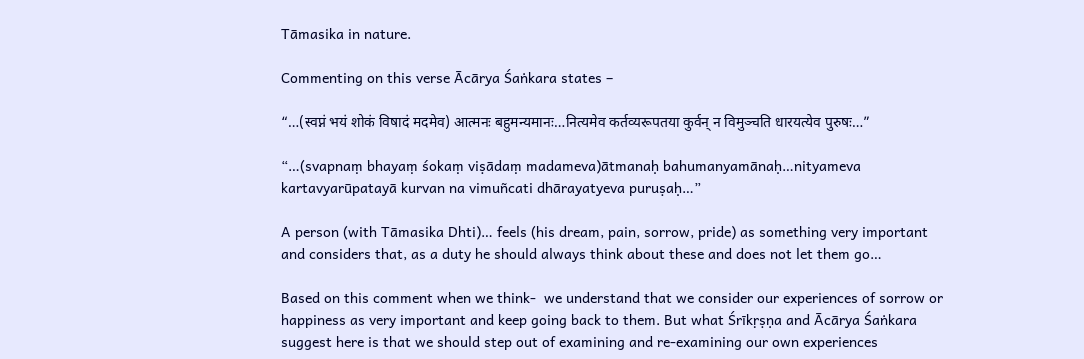Tāmasika in nature.

Commenting on this verse Ācārya Śaṅkara states –

“…(स्वप्नं भयं शोकं विषादं मदमेव) आत्मनः बहुमन्यमानः…नित्यमेव कर्तव्यरूपतया कुर्वन् न विमुञ्चति धारयत्येव पुरुषः…”

“…(svapnaṃ bhayaṃ śokaṃ viṣādaṃ madameva)ātmanaḥ bahumanyamānaḥ…nityameva kartavyarūpatayā kurvan na vimuñcati dhārayatyeva puruṣaḥ…”

A person (with Tāmasika Dhti)… feels (his dream, pain, sorrow, pride) as something very important and considers that, as a duty he should always think about these and does not let them go…

Based on this comment when we think-  we understand that we consider our experiences of sorrow or happiness as very important and keep going back to them. But what Śrīkṛṣṇa and Ācārya Śaṅkara suggest here is that we should step out of examining and re-examining our own experiences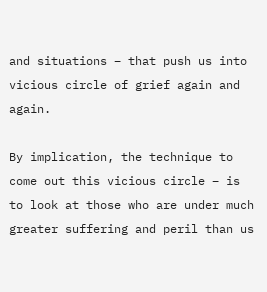and situations – that push us into vicious circle of grief again and again.

By implication, the technique to come out this vicious circle – is to look at those who are under much greater suffering and peril than us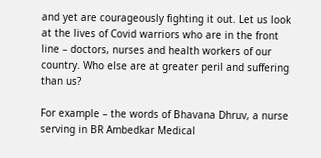and yet are courageously fighting it out. Let us look at the lives of Covid warriors who are in the front line – doctors, nurses and health workers of our country. Who else are at greater peril and suffering than us?

For example – the words of Bhavana Dhruv, a nurse serving in BR Ambedkar Medical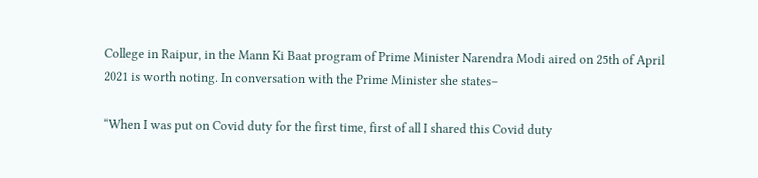College in Raipur, in the Mann Ki Baat program of Prime Minister Narendra Modi aired on 25th of April 2021 is worth noting. In conversation with the Prime Minister she states–

“When I was put on Covid duty for the first time, first of all I shared this Covid duty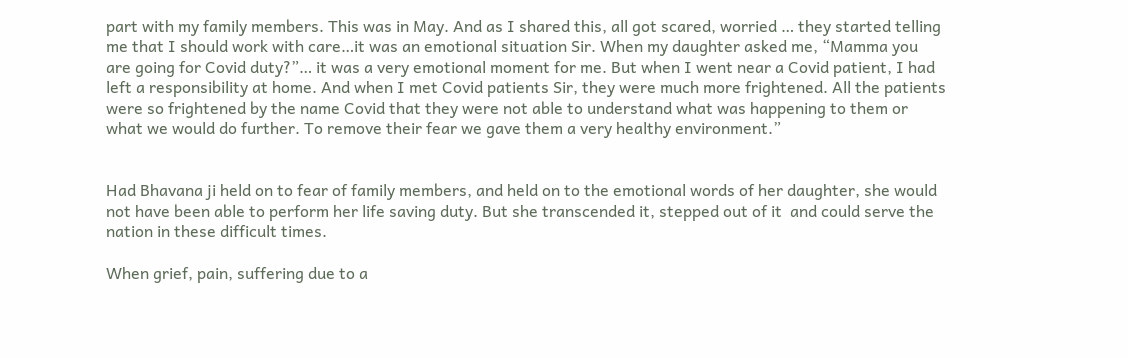part with my family members. This was in May. And as I shared this, all got scared, worried … they started telling me that I should work with care…it was an emotional situation Sir. When my daughter asked me, “Mamma you are going for Covid duty?”… it was a very emotional moment for me. But when I went near a Covid patient, I had left a responsibility at home. And when I met Covid patients Sir, they were much more frightened. All the patients were so frightened by the name Covid that they were not able to understand what was happening to them or what we would do further. To remove their fear we gave them a very healthy environment.”


Had Bhavana ji held on to fear of family members, and held on to the emotional words of her daughter, she would not have been able to perform her life saving duty. But she transcended it, stepped out of it  and could serve the nation in these difficult times.

When grief, pain, suffering due to a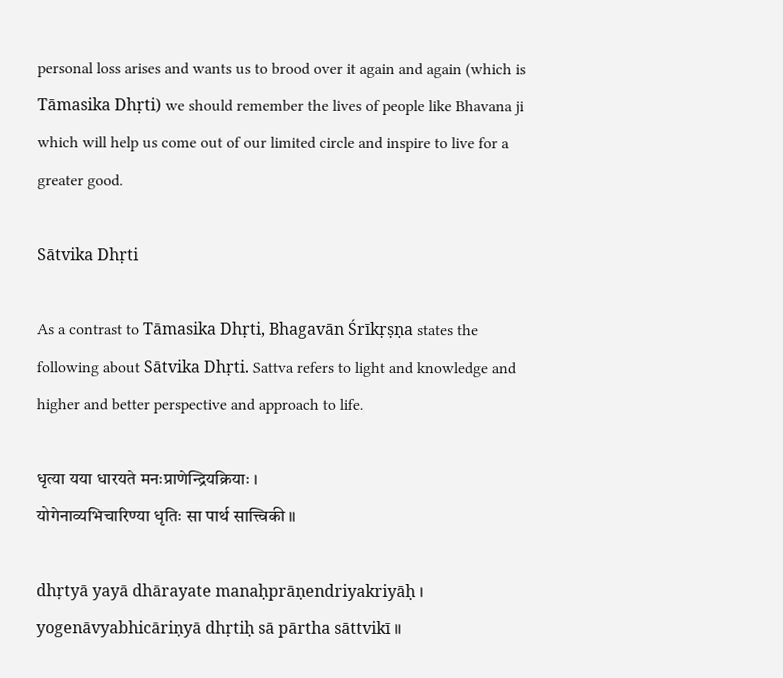personal loss arises and wants us to brood over it again and again (which is Tāmasika Dhṛti) we should remember the lives of people like Bhavana ji which will help us come out of our limited circle and inspire to live for a greater good.

Sātvika Dhṛti

As a contrast to Tāmasika Dhṛti, Bhagavān Śrīkṛṣṇa states the following about Sātvika Dhṛti. Sattva refers to light and knowledge and higher and better perspective and approach to life.

धृत्या यया धारयते मनःप्राणेन्द्रियक्रियाः ।
योगेनाव्यभिचारिण्या धृतिः सा पार्थ सात्त्विकी ॥

dhṛtyā yayā dhārayate manaḥprāṇendriyakriyāḥ ।
yogenāvyabhicāriṇyā dhṛtiḥ sā pārtha sāttvikī ॥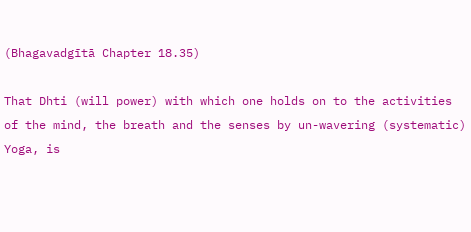(Bhagavadgītā Chapter 18.35)

That Dhti (will power) with which one holds on to the activities of the mind, the breath and the senses by un-wavering (systematic) Yoga, is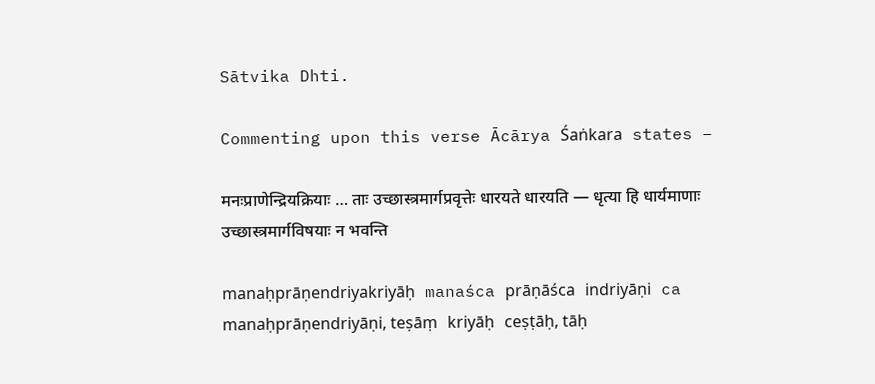Sātvika Dhti.

Commenting upon this verse Ācārya Śaṅkara states –

मनःप्राणेन्द्रियक्रियाः … ताः उच्छास्त्रमार्गप्रवृत्तेः धारयते धारयति — धृत्या हि धार्यमाणाः उच्छास्त्रमार्गविषयाः न भवन्ति

manaḥprāṇendriyakriyāḥ manaśca prāṇāśca indriyāṇi ca manaḥprāṇendriyāṇi, teṣāṃ kriyāḥ ceṣṭāḥ, tāḥ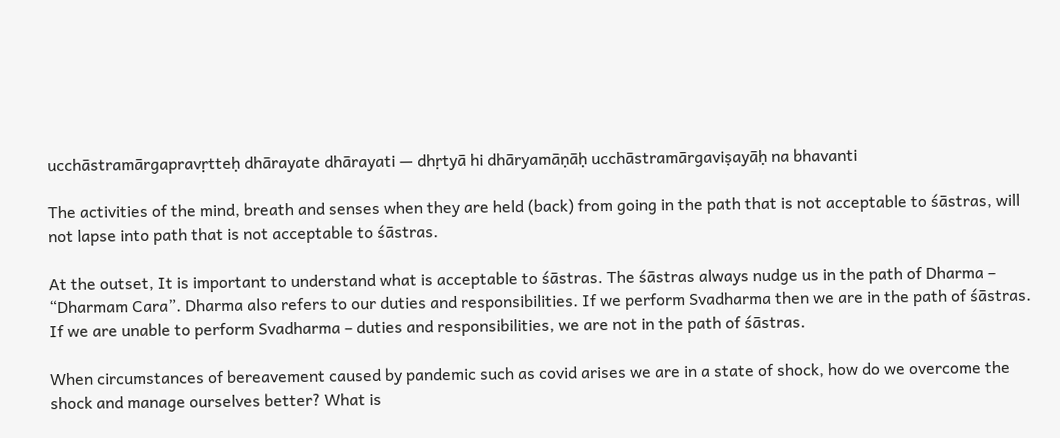ucchāstramārgapravṛtteḥ dhārayate dhārayati — dhṛtyā hi dhāryamāṇāḥ ucchāstramārgaviṣayāḥ na bhavanti

The activities of the mind, breath and senses when they are held (back) from going in the path that is not acceptable to śāstras, will not lapse into path that is not acceptable to śāstras.

At the outset, It is important to understand what is acceptable to śāstras. The śāstras always nudge us in the path of Dharma – “Dharmam Cara”. Dharma also refers to our duties and responsibilities. If we perform Svadharma then we are in the path of śāstras. If we are unable to perform Svadharma – duties and responsibilities, we are not in the path of śāstras.

When circumstances of bereavement caused by pandemic such as covid arises we are in a state of shock, how do we overcome the shock and manage ourselves better? What is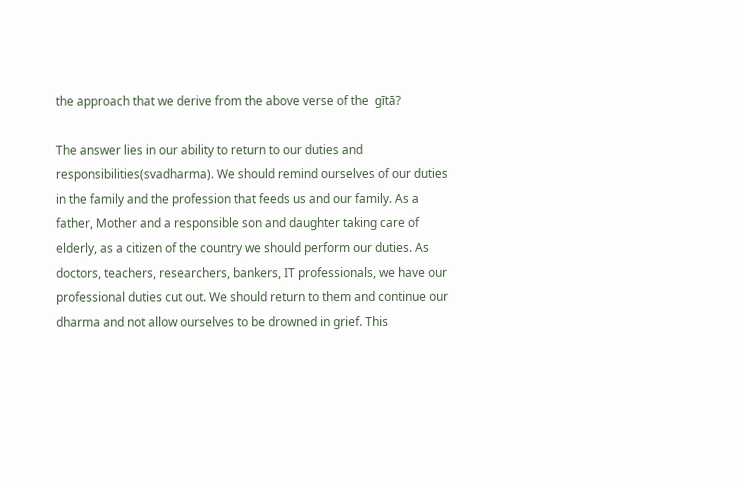the approach that we derive from the above verse of the  gītā?

The answer lies in our ability to return to our duties and responsibilities(svadharma). We should remind ourselves of our duties in the family and the profession that feeds us and our family. As a father, Mother and a responsible son and daughter taking care of elderly, as a citizen of the country we should perform our duties. As doctors, teachers, researchers, bankers, IT professionals, we have our professional duties cut out. We should return to them and continue our dharma and not allow ourselves to be drowned in grief. This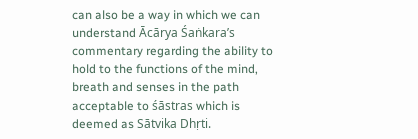can also be a way in which we can understand Ācārya Śaṅkara’s commentary regarding the ability to hold to the functions of the mind, breath and senses in the path acceptable to śāstras which is deemed as Sātvika Dhṛti.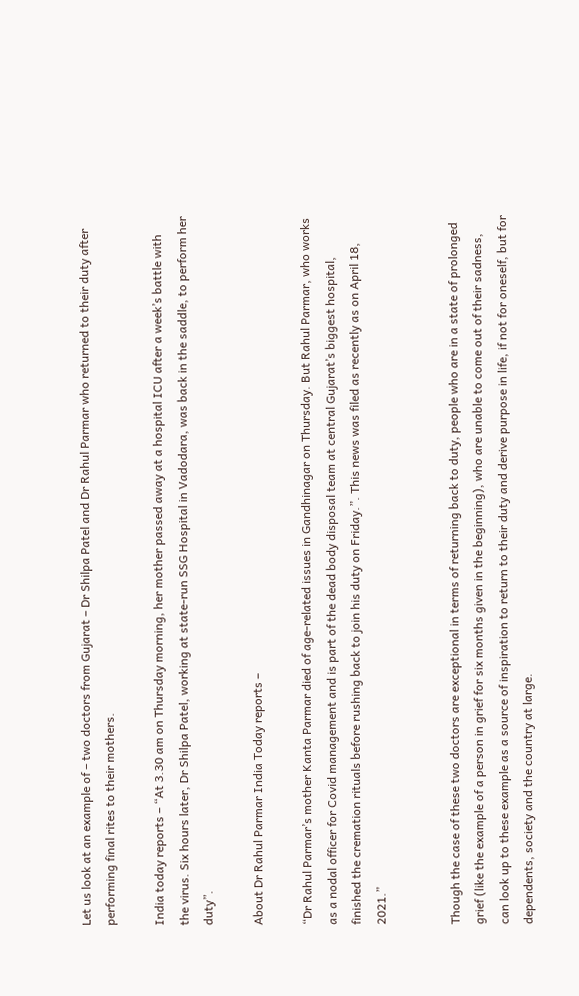Let us look at an example of – two doctors from Gujarat – Dr Shilpa Patel and Dr Rahul Parmar who returned to their duty after performing final rites to their mothers.

India today reports – “At 3.30 am on Thursday morning, her mother passed away at a hospital ICU after a week’s battle with the virus. Six hours later, Dr Shilpa Patel, working at state-run SSG Hospital in Vadodara, was back in the saddle, to perform her duty”.

About Dr Rahul Parmar India Today reports –

“Dr Rahul Parmar’s mother Kanta Parmar died of age-related issues in Gandhinagar on Thursday. But Rahul Parmar, who works as a nodal officer for Covid management and is part of the dead body disposal team at central Gujarat’s biggest hospital, finished the cremation rituals before rushing back to join his duty on Friday.”. This news was filed as recently as on April 18, 2021.”


Though the case of these two doctors are exceptional in terms of returning back to duty, people who are in a state of prolonged grief (like the example of a person in grief for six months given in the beginning), who are unable to come out of their sadness, can look up to these example as a source of inspiration to return to their duty and derive purpose in life, if not for oneself, but for dependents, society and the country at large.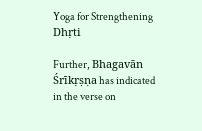Yoga for Strengthening Dhṛti

Further, Bhagavān Śrīkṛṣṇa has indicated in the verse on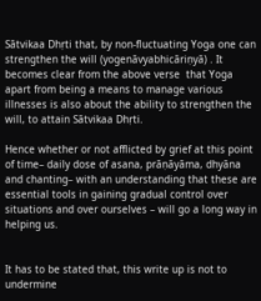Sātvikaa Dhṛti that, by non-fluctuating Yoga one can strengthen the will (yogenāvyabhicāriṇyā) . It becomes clear from the above verse  that Yoga apart from being a means to manage various illnesses is also about the ability to strengthen the will, to attain Sātvikaa Dhṛti.

Hence whether or not afflicted by grief at this point of time– daily dose of asana, prāṇāyāma, dhyāna and chanting– with an understanding that these are essential tools in gaining gradual control over situations and over ourselves – will go a long way in helping us.


It has to be stated that, this write up is not to undermine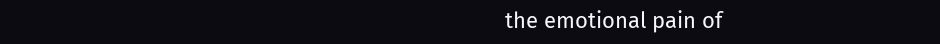the emotional pain of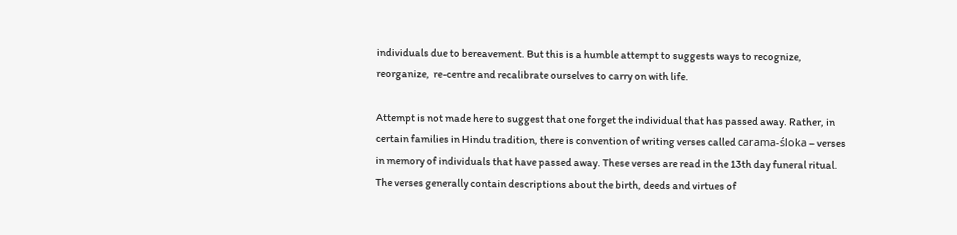individuals due to bereavement. But this is a humble attempt to suggests ways to recognize, reorganize,  re-centre and recalibrate ourselves to carry on with life.

Attempt is not made here to suggest that one forget the individual that has passed away. Rather, in certain families in Hindu tradition, there is convention of writing verses called carama-śloka – verses in memory of individuals that have passed away. These verses are read in the 13th day funeral ritual. The verses generally contain descriptions about the birth, deeds and virtues of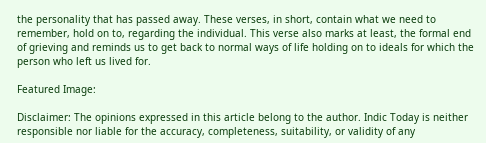the personality that has passed away. These verses, in short, contain what we need to remember, hold on to, regarding the individual. This verse also marks at least, the formal end of grieving and reminds us to get back to normal ways of life holding on to ideals for which the person who left us lived for.

Featured Image:

Disclaimer: The opinions expressed in this article belong to the author. Indic Today is neither responsible nor liable for the accuracy, completeness, suitability, or validity of any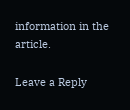information in the article.

Leave a Reply